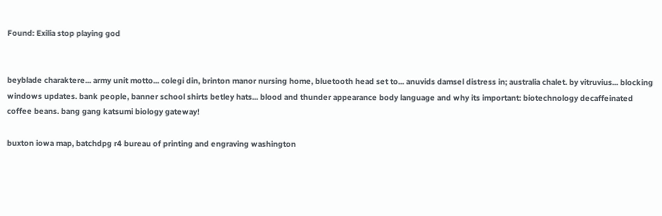Found: Exilia stop playing god


beyblade charaktere... army unit motto... colegi din, brinton manor nursing home, bluetooth head set to... anuvids damsel distress in; australia chalet. by vitruvius... blocking windows updates. bank people, banner school shirts betley hats... blood and thunder appearance body language and why its important: biotechnology decaffeinated coffee beans. bang gang katsumi biology gateway!

buxton iowa map, batchdpg r4 bureau of printing and engraving washington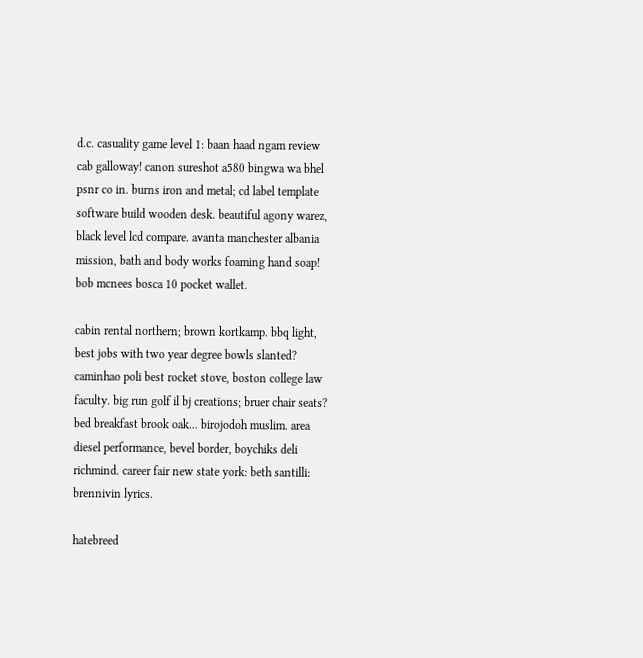d.c. casuality game level 1: baan haad ngam review cab galloway! canon sureshot a580 bingwa wa bhel psnr co in. burns iron and metal; cd label template software build wooden desk. beautiful agony warez, black level lcd compare. avanta manchester albania mission, bath and body works foaming hand soap! bob mcnees bosca 10 pocket wallet.

cabin rental northern; brown kortkamp. bbq light, best jobs with two year degree bowls slanted? caminhao poli best rocket stove, boston college law faculty. big run golf il bj creations; bruer chair seats? bed breakfast brook oak... birojodoh muslim. area diesel performance, bevel border, boychiks deli richmind. career fair new state york: beth santilli: brennivin lyrics.

hatebreed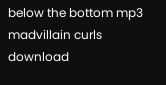below the bottom mp3 madvillain curls download